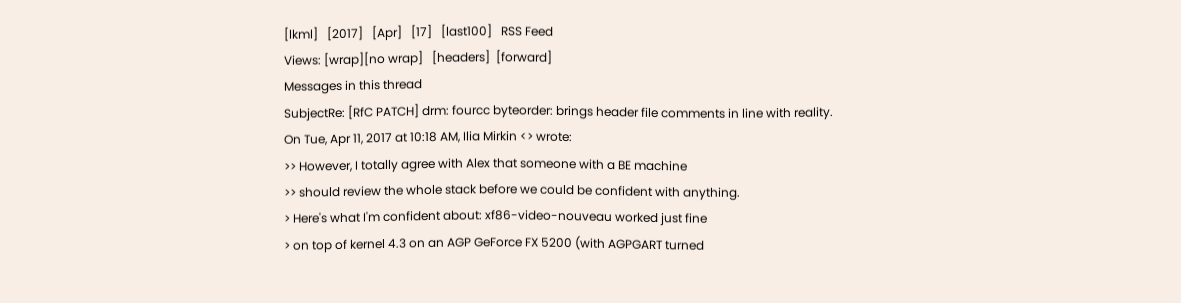[lkml]   [2017]   [Apr]   [17]   [last100]   RSS Feed
Views: [wrap][no wrap]   [headers]  [forward]
Messages in this thread
SubjectRe: [RfC PATCH] drm: fourcc byteorder: brings header file comments in line with reality.
On Tue, Apr 11, 2017 at 10:18 AM, Ilia Mirkin <> wrote:
>> However, I totally agree with Alex that someone with a BE machine
>> should review the whole stack before we could be confident with anything.
> Here's what I'm confident about: xf86-video-nouveau worked just fine
> on top of kernel 4.3 on an AGP GeForce FX 5200 (with AGPGART turned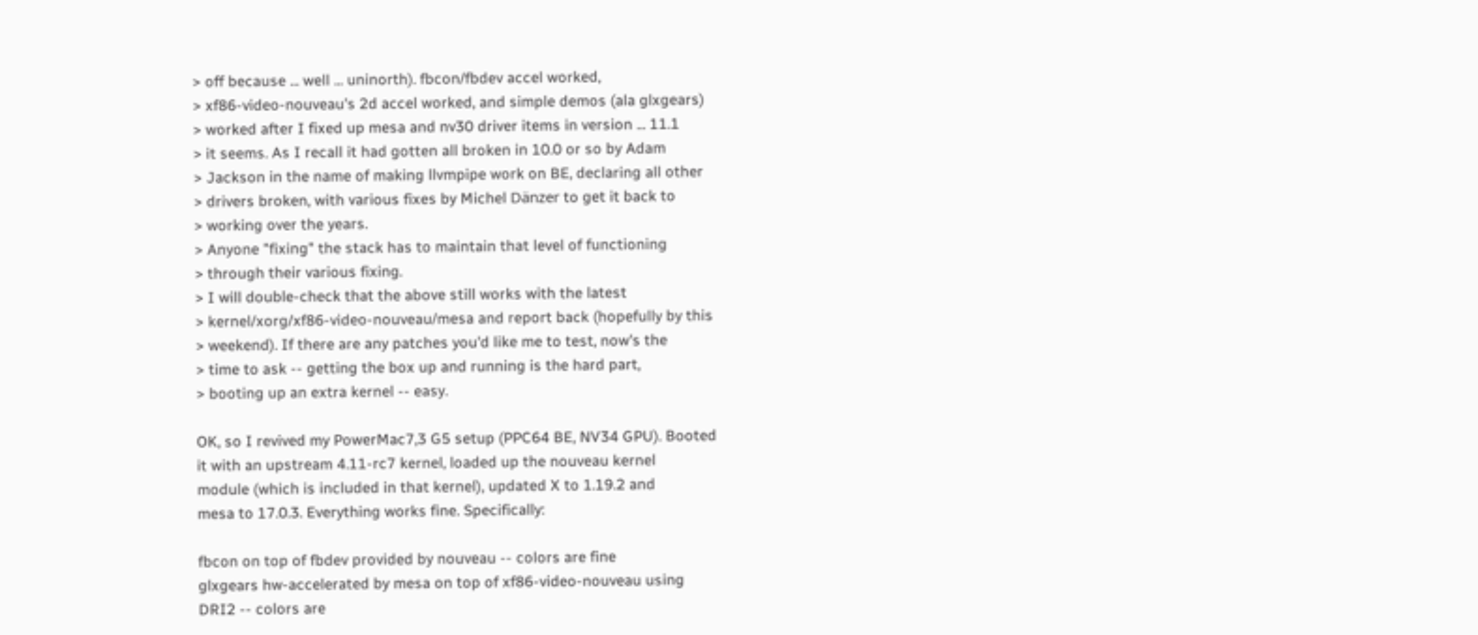> off because ... well ... uninorth). fbcon/fbdev accel worked,
> xf86-video-nouveau's 2d accel worked, and simple demos (ala glxgears)
> worked after I fixed up mesa and nv30 driver items in version ... 11.1
> it seems. As I recall it had gotten all broken in 10.0 or so by Adam
> Jackson in the name of making llvmpipe work on BE, declaring all other
> drivers broken, with various fixes by Michel Dänzer to get it back to
> working over the years.
> Anyone "fixing" the stack has to maintain that level of functioning
> through their various fixing.
> I will double-check that the above still works with the latest
> kernel/xorg/xf86-video-nouveau/mesa and report back (hopefully by this
> weekend). If there are any patches you'd like me to test, now's the
> time to ask -- getting the box up and running is the hard part,
> booting up an extra kernel -- easy.

OK, so I revived my PowerMac7,3 G5 setup (PPC64 BE, NV34 GPU). Booted
it with an upstream 4.11-rc7 kernel, loaded up the nouveau kernel
module (which is included in that kernel), updated X to 1.19.2 and
mesa to 17.0.3. Everything works fine. Specifically:

fbcon on top of fbdev provided by nouveau -- colors are fine
glxgears hw-accelerated by mesa on top of xf86-video-nouveau using
DRI2 -- colors are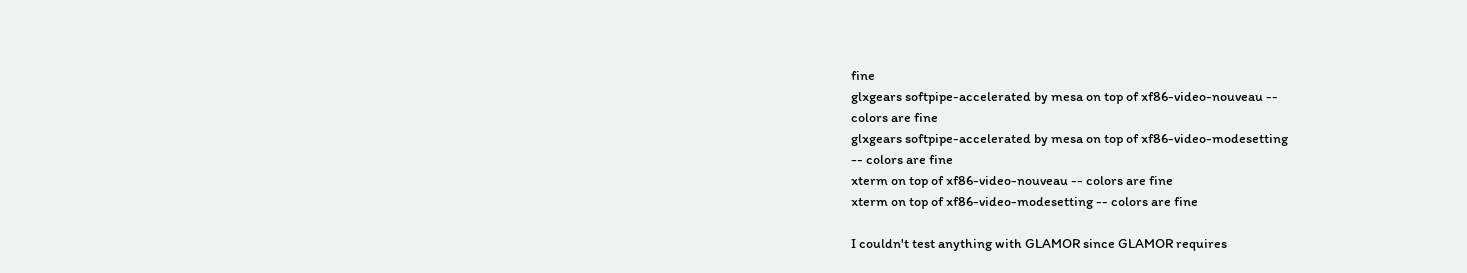fine
glxgears softpipe-accelerated by mesa on top of xf86-video-nouveau --
colors are fine
glxgears softpipe-accelerated by mesa on top of xf86-video-modesetting
-- colors are fine
xterm on top of xf86-video-nouveau -- colors are fine
xterm on top of xf86-video-modesetting -- colors are fine

I couldn't test anything with GLAMOR since GLAMOR requires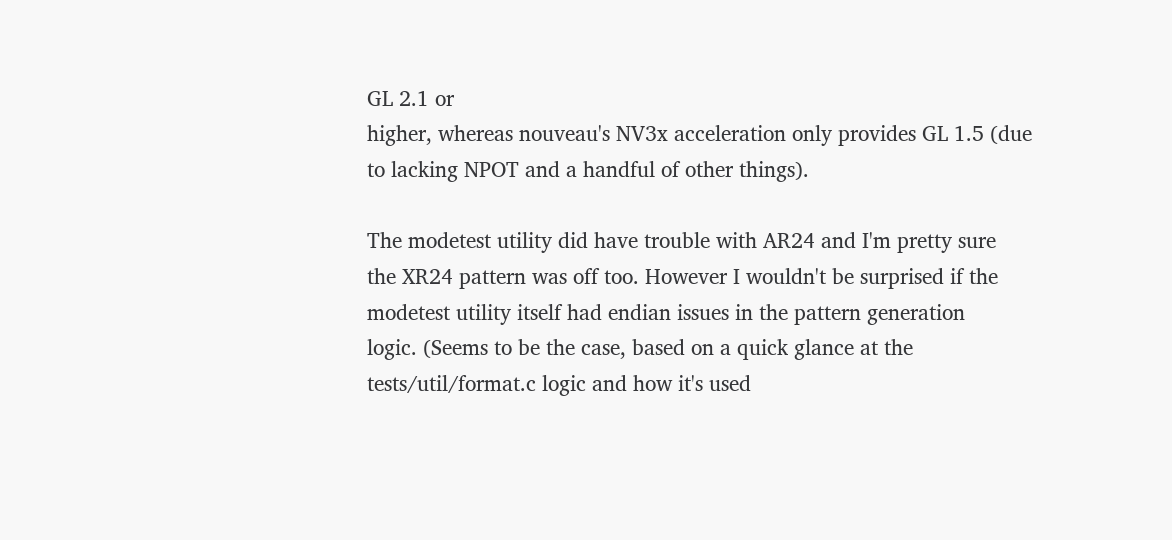GL 2.1 or
higher, whereas nouveau's NV3x acceleration only provides GL 1.5 (due
to lacking NPOT and a handful of other things).

The modetest utility did have trouble with AR24 and I'm pretty sure
the XR24 pattern was off too. However I wouldn't be surprised if the
modetest utility itself had endian issues in the pattern generation
logic. (Seems to be the case, based on a quick glance at the
tests/util/format.c logic and how it's used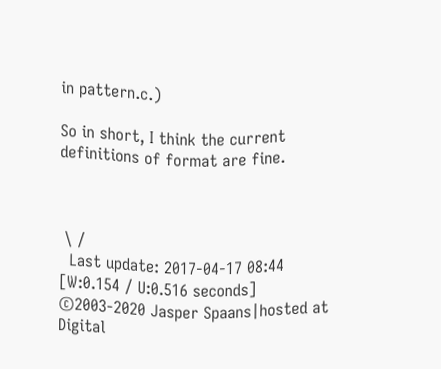in pattern.c.)

So in short, I think the current definitions of format are fine.



 \ /
  Last update: 2017-04-17 08:44    [W:0.154 / U:0.516 seconds]
©2003-2020 Jasper Spaans|hosted at Digital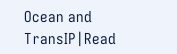Ocean and TransIP|Read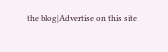the blog|Advertise on this site